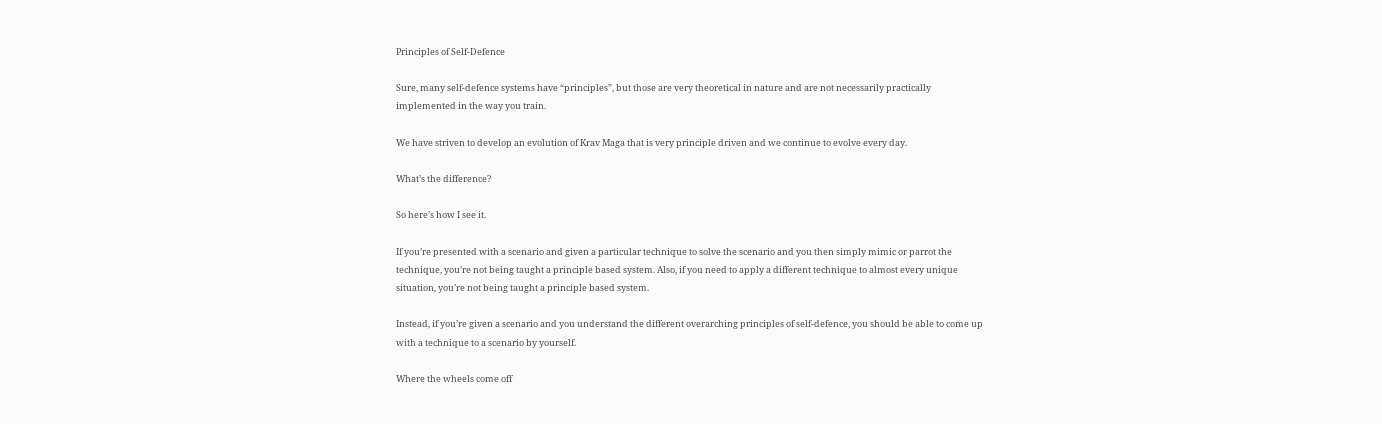Principles of Self-Defence

Sure, many self-defence systems have “principles”, but those are very theoretical in nature and are not necessarily practically implemented in the way you train.

We have striven to develop an evolution of Krav Maga that is very principle driven and we continue to evolve every day.

What’s the difference?

So here’s how I see it.

If you’re presented with a scenario and given a particular technique to solve the scenario and you then simply mimic or parrot the technique, you’re not being taught a principle based system. Also, if you need to apply a different technique to almost every unique situation, you’re not being taught a principle based system.

Instead, if you’re given a scenario and you understand the different overarching principles of self-defence, you should be able to come up with a technique to a scenario by yourself.

Where the wheels come off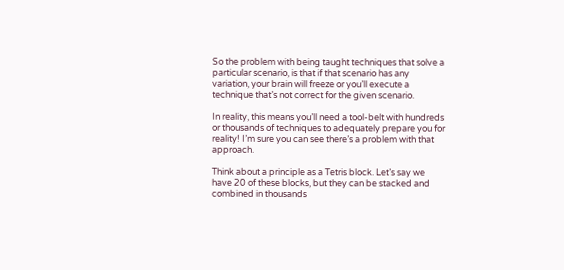So the problem with being taught techniques that solve a particular scenario, is that if that scenario has any variation, your brain will freeze or you’ll execute a technique that’s not correct for the given scenario.

In reality, this means you’ll need a tool-belt with hundreds or thousands of techniques to adequately prepare you for reality! I’m sure you can see there’s a problem with that approach.

Think about a principle as a Tetris block. Let’s say we have 20 of these blocks, but they can be stacked and combined in thousands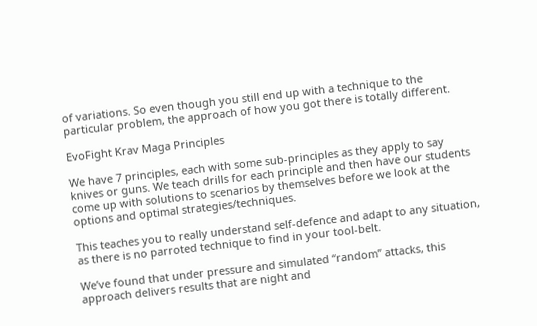of variations. So even though you still end up with a technique to the particular problem, the approach of how you got there is totally different.

EvoFight Krav Maga Principles

We have 7 principles, each with some sub-principles as they apply to say knives or guns. We teach drills for each principle and then have our students come up with solutions to scenarios by themselves before we look at the options and optimal strategies/techniques.

This teaches you to really understand self-defence and adapt to any situation, as there is no parroted technique to find in your tool-belt.

We’ve found that under pressure and simulated “random” attacks, this approach delivers results that are night and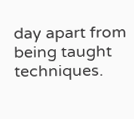day apart from being taught techniques.